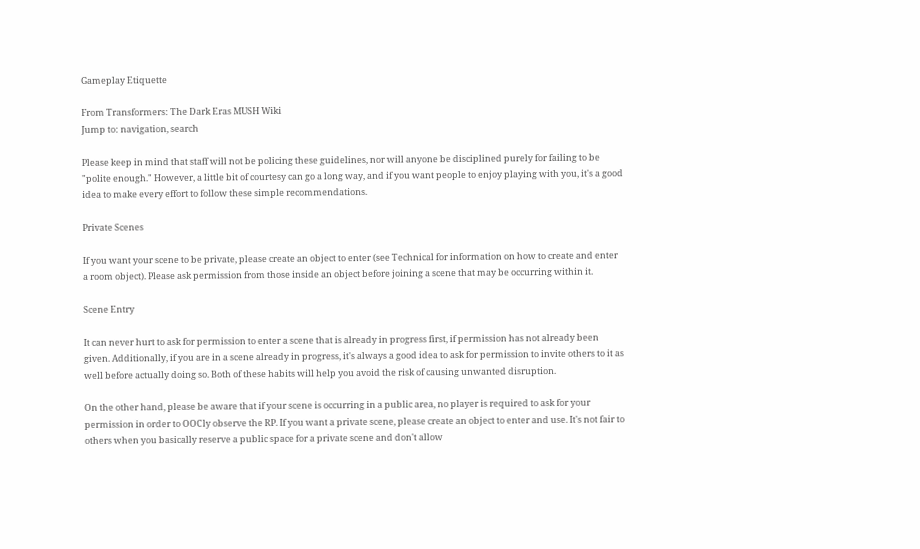Gameplay Etiquette

From Transformers: The Dark Eras MUSH Wiki
Jump to: navigation, search

Please keep in mind that staff will not be policing these guidelines, nor will anyone be disciplined purely for failing to be "polite enough." However, a little bit of courtesy can go a long way, and if you want people to enjoy playing with you, it's a good idea to make every effort to follow these simple recommendations.

Private Scenes

If you want your scene to be private, please create an object to enter (see Technical for information on how to create and enter a room object). Please ask permission from those inside an object before joining a scene that may be occurring within it.

Scene Entry

It can never hurt to ask for permission to enter a scene that is already in progress first, if permission has not already been given. Additionally, if you are in a scene already in progress, it's always a good idea to ask for permission to invite others to it as well before actually doing so. Both of these habits will help you avoid the risk of causing unwanted disruption.

On the other hand, please be aware that if your scene is occurring in a public area, no player is required to ask for your permission in order to OOCly observe the RP. If you want a private scene, please create an object to enter and use. It's not fair to others when you basically reserve a public space for a private scene and don't allow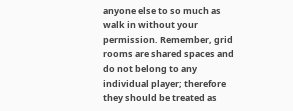anyone else to so much as walk in without your permission. Remember, grid rooms are shared spaces and do not belong to any individual player; therefore they should be treated as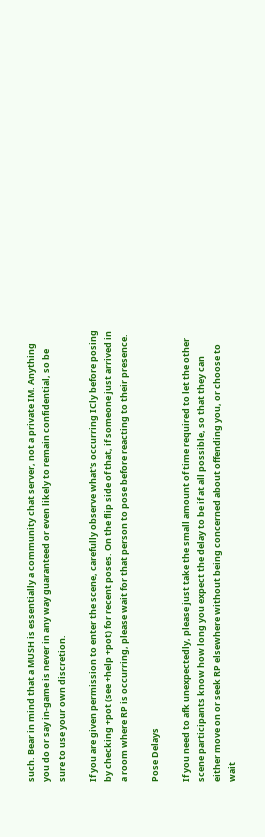such. Bear in mind that a MUSH is essentially a community chat server, not a private IM. Anything you do or say in-game is never in any way guaranteed or even likely to remain confidential, so be sure to use your own discretion.

If you are given permission to enter the scene, carefully observe what's occurring ICly before posing by checking +pot (see +help +pot) for recent poses. On the flip side of that, if someone just arrived in a room where RP is occurring, please wait for that person to pose before reacting to their presence.

Pose Delays

If you need to afk unexpectedly, please just take the small amount of time required to let the other scene participants know how long you expect the delay to be if at all possible, so that they can either move on or seek RP elsewhere without being concerned about offending you, or choose to wait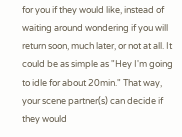for you if they would like, instead of waiting around wondering if you will return soon, much later, or not at all. It could be as simple as "Hey I'm going to idle for about 20min." That way, your scene partner(s) can decide if they would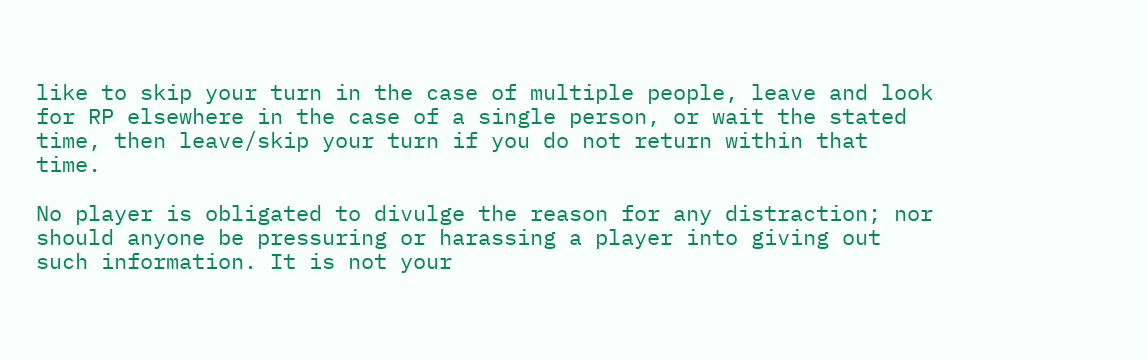like to skip your turn in the case of multiple people, leave and look for RP elsewhere in the case of a single person, or wait the stated time, then leave/skip your turn if you do not return within that time.

No player is obligated to divulge the reason for any distraction; nor should anyone be pressuring or harassing a player into giving out such information. It is not your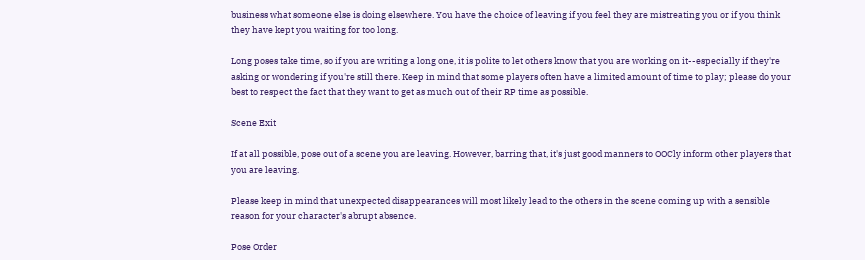business what someone else is doing elsewhere. You have the choice of leaving if you feel they are mistreating you or if you think they have kept you waiting for too long.

Long poses take time, so if you are writing a long one, it is polite to let others know that you are working on it--especially if they're asking or wondering if you're still there. Keep in mind that some players often have a limited amount of time to play; please do your best to respect the fact that they want to get as much out of their RP time as possible.

Scene Exit

If at all possible, pose out of a scene you are leaving. However, barring that, it's just good manners to OOCly inform other players that you are leaving.

Please keep in mind that unexpected disappearances will most likely lead to the others in the scene coming up with a sensible reason for your character's abrupt absence.

Pose Order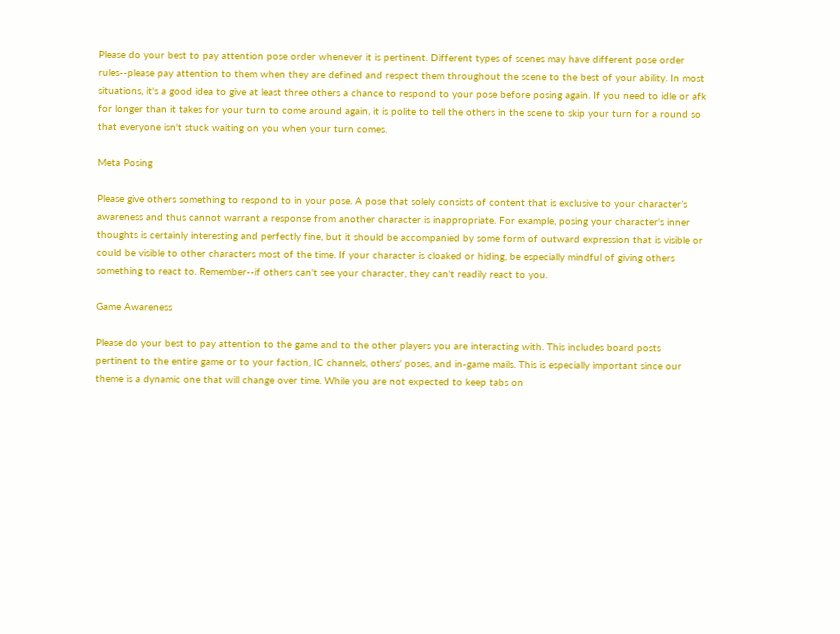Please do your best to pay attention pose order whenever it is pertinent. Different types of scenes may have different pose order rules--please pay attention to them when they are defined and respect them throughout the scene to the best of your ability. In most situations, it's a good idea to give at least three others a chance to respond to your pose before posing again. If you need to idle or afk for longer than it takes for your turn to come around again, it is polite to tell the others in the scene to skip your turn for a round so that everyone isn't stuck waiting on you when your turn comes.

Meta Posing

Please give others something to respond to in your pose. A pose that solely consists of content that is exclusive to your character’s awareness and thus cannot warrant a response from another character is inappropriate. For example, posing your character's inner thoughts is certainly interesting and perfectly fine, but it should be accompanied by some form of outward expression that is visible or could be visible to other characters most of the time. If your character is cloaked or hiding, be especially mindful of giving others something to react to. Remember--if others can't see your character, they can't readily react to you.

Game Awareness

Please do your best to pay attention to the game and to the other players you are interacting with. This includes board posts pertinent to the entire game or to your faction, IC channels, others' poses, and in-game mails. This is especially important since our theme is a dynamic one that will change over time. While you are not expected to keep tabs on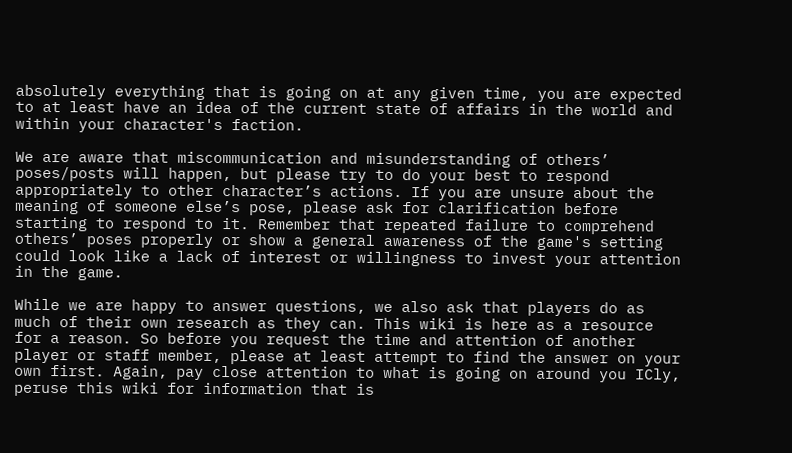absolutely everything that is going on at any given time, you are expected to at least have an idea of the current state of affairs in the world and within your character's faction.

We are aware that miscommunication and misunderstanding of others’ poses/posts will happen, but please try to do your best to respond appropriately to other character’s actions. If you are unsure about the meaning of someone else’s pose, please ask for clarification before starting to respond to it. Remember that repeated failure to comprehend others’ poses properly or show a general awareness of the game's setting could look like a lack of interest or willingness to invest your attention in the game.

While we are happy to answer questions, we also ask that players do as much of their own research as they can. This wiki is here as a resource for a reason. So before you request the time and attention of another player or staff member, please at least attempt to find the answer on your own first. Again, pay close attention to what is going on around you ICly, peruse this wiki for information that is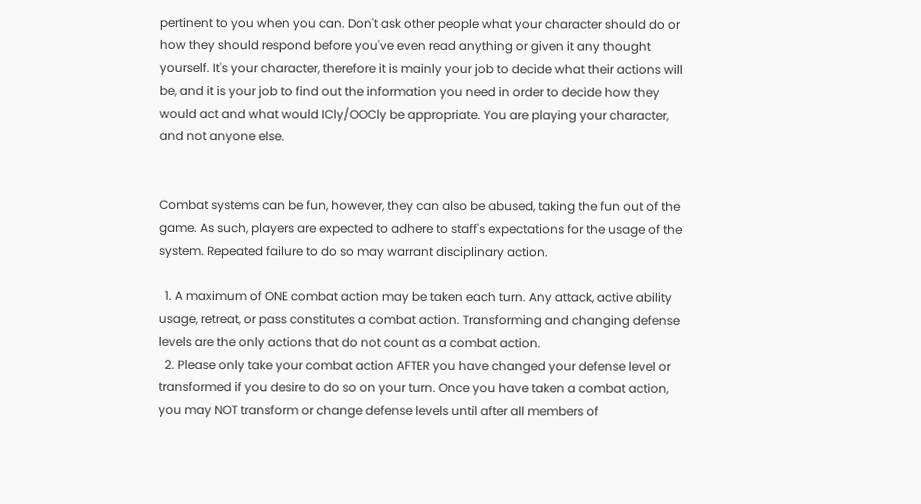pertinent to you when you can. Don't ask other people what your character should do or how they should respond before you've even read anything or given it any thought yourself. It's your character, therefore it is mainly your job to decide what their actions will be, and it is your job to find out the information you need in order to decide how they would act and what would ICly/OOCly be appropriate. You are playing your character, and not anyone else.


Combat systems can be fun, however, they can also be abused, taking the fun out of the game. As such, players are expected to adhere to staff's expectations for the usage of the system. Repeated failure to do so may warrant disciplinary action.

  1. A maximum of ONE combat action may be taken each turn. Any attack, active ability usage, retreat, or pass constitutes a combat action. Transforming and changing defense levels are the only actions that do not count as a combat action.
  2. Please only take your combat action AFTER you have changed your defense level or transformed if you desire to do so on your turn. Once you have taken a combat action, you may NOT transform or change defense levels until after all members of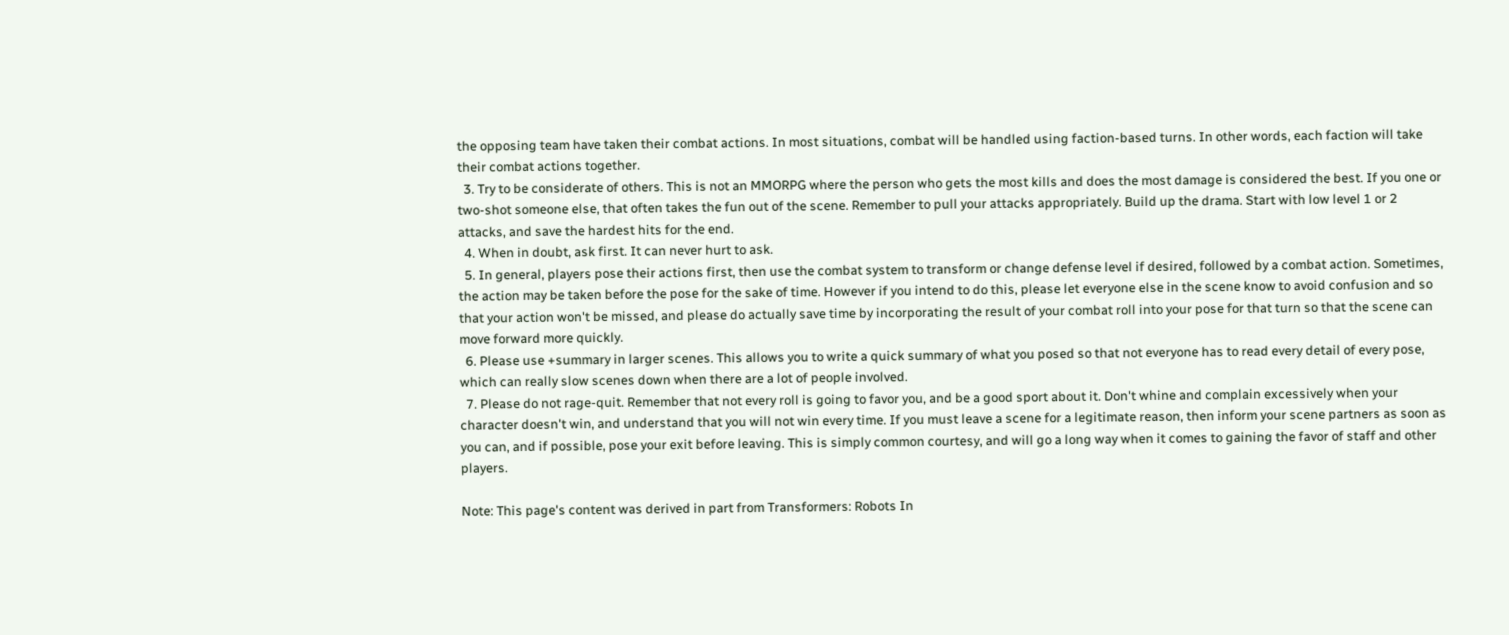the opposing team have taken their combat actions. In most situations, combat will be handled using faction-based turns. In other words, each faction will take their combat actions together.
  3. Try to be considerate of others. This is not an MMORPG where the person who gets the most kills and does the most damage is considered the best. If you one or two-shot someone else, that often takes the fun out of the scene. Remember to pull your attacks appropriately. Build up the drama. Start with low level 1 or 2 attacks, and save the hardest hits for the end.
  4. When in doubt, ask first. It can never hurt to ask.
  5. In general, players pose their actions first, then use the combat system to transform or change defense level if desired, followed by a combat action. Sometimes, the action may be taken before the pose for the sake of time. However if you intend to do this, please let everyone else in the scene know to avoid confusion and so that your action won't be missed, and please do actually save time by incorporating the result of your combat roll into your pose for that turn so that the scene can move forward more quickly.
  6. Please use +summary in larger scenes. This allows you to write a quick summary of what you posed so that not everyone has to read every detail of every pose, which can really slow scenes down when there are a lot of people involved.
  7. Please do not rage-quit. Remember that not every roll is going to favor you, and be a good sport about it. Don't whine and complain excessively when your character doesn't win, and understand that you will not win every time. If you must leave a scene for a legitimate reason, then inform your scene partners as soon as you can, and if possible, pose your exit before leaving. This is simply common courtesy, and will go a long way when it comes to gaining the favor of staff and other players.

Note: This page's content was derived in part from Transformers: Robots In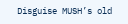Disguise MUSH’s old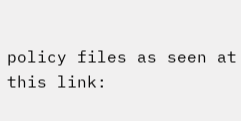policy files as seen at this link: